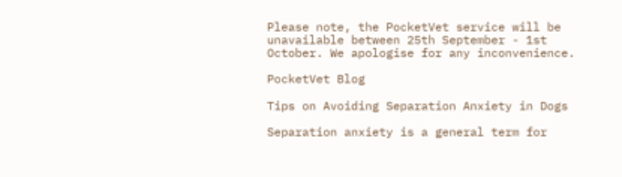Please note, the PocketVet service will be unavailable between 25th September - 1st October. We apologise for any inconvenience.

PocketVet Blog

Tips on Avoiding Separation Anxiety in Dogs

Separation anxiety is a general term for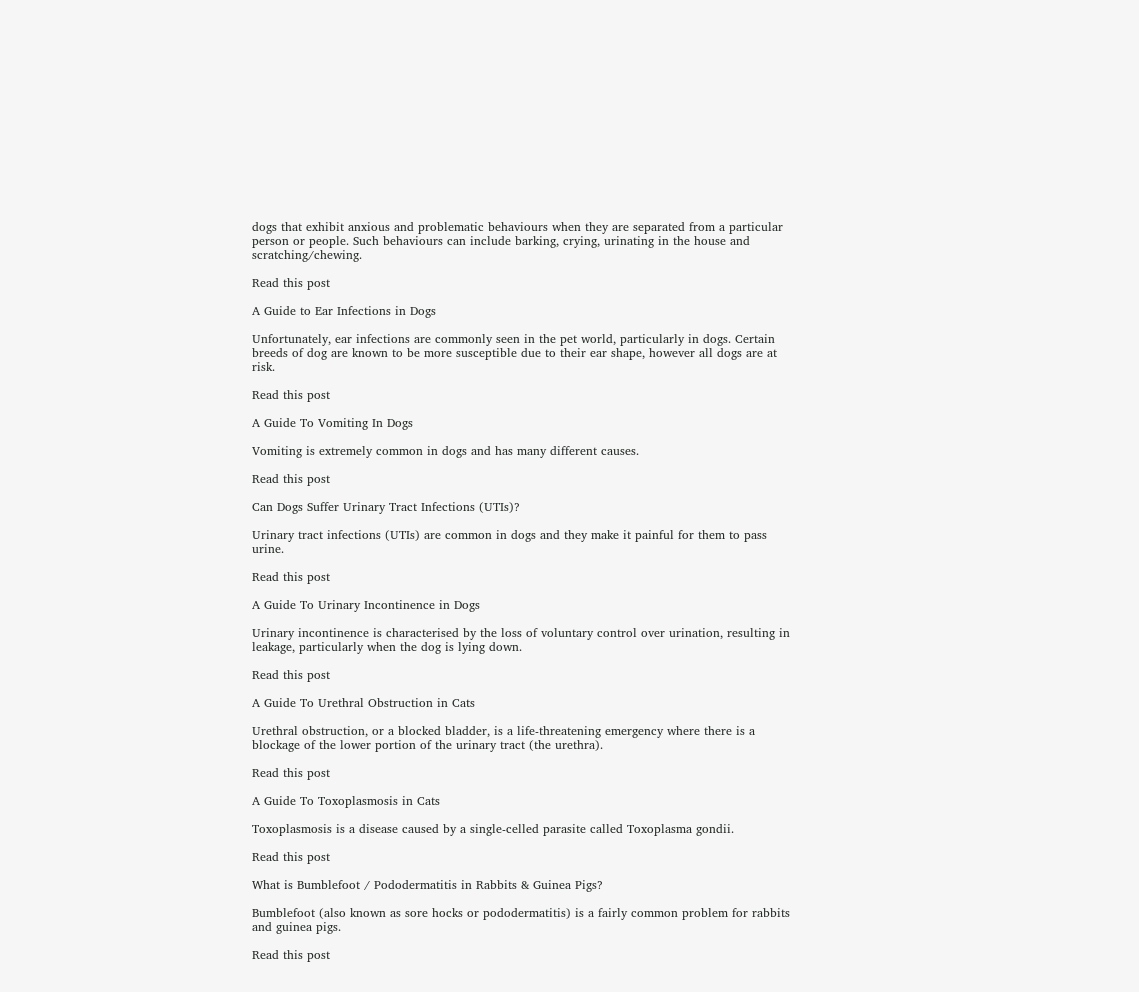dogs that exhibit anxious and problematic behaviours when they are separated from a particular person or people. Such behaviours can include barking, crying, urinating in the house and scratching/chewing.

Read this post

A Guide to Ear Infections in Dogs

Unfortunately, ear infections are commonly seen in the pet world, particularly in dogs. Certain breeds of dog are known to be more susceptible due to their ear shape, however all dogs are at risk.

Read this post

A Guide To Vomiting In Dogs

Vomiting is extremely common in dogs and has many different causes.

Read this post

Can Dogs Suffer Urinary Tract Infections (UTIs)?

Urinary tract infections (UTIs) are common in dogs and they make it painful for them to pass urine.

Read this post

A Guide To Urinary Incontinence in Dogs

Urinary incontinence is characterised by the loss of voluntary control over urination, resulting in leakage, particularly when the dog is lying down.

Read this post

A Guide To Urethral Obstruction in Cats

Urethral obstruction, or a blocked bladder, is a life-threatening emergency where there is a blockage of the lower portion of the urinary tract (the urethra).

Read this post

A Guide To Toxoplasmosis in Cats

Toxoplasmosis is a disease caused by a single-celled parasite called Toxoplasma gondii.

Read this post

What is Bumblefoot / Pododermatitis in Rabbits & Guinea Pigs?

Bumblefoot (also known as sore hocks or pododermatitis) is a fairly common problem for rabbits and guinea pigs.

Read this post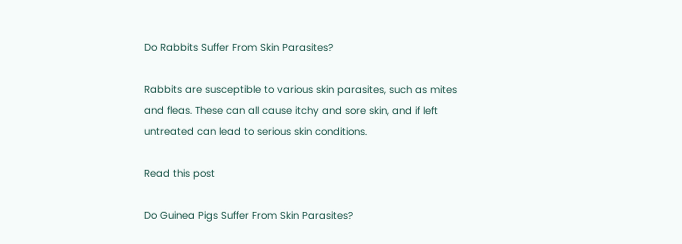Do Rabbits Suffer From Skin Parasites?

Rabbits are susceptible to various skin parasites, such as mites and fleas. These can all cause itchy and sore skin, and if left untreated can lead to serious skin conditions.

Read this post

Do Guinea Pigs Suffer From Skin Parasites?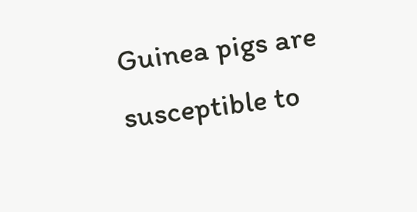Guinea pigs are susceptible to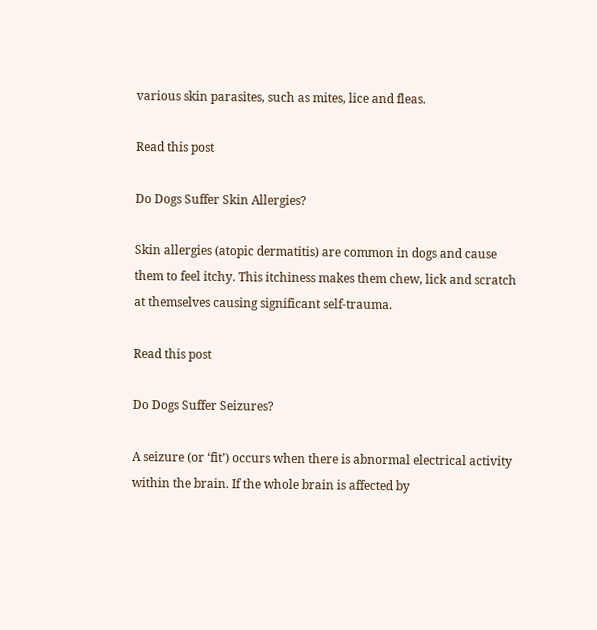various skin parasites, such as mites, lice and fleas.

Read this post

Do Dogs Suffer Skin Allergies?

Skin allergies (atopic dermatitis) are common in dogs and cause them to feel itchy. This itchiness makes them chew, lick and scratch at themselves causing significant self-trauma.

Read this post

Do Dogs Suffer Seizures?

A seizure (or ‘fit’) occurs when there is abnormal electrical activity within the brain. If the whole brain is affected by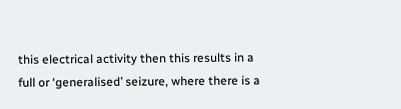this electrical activity then this results in a full or ‘generalised’ seizure, where there is a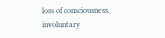loss of consciousness, involuntary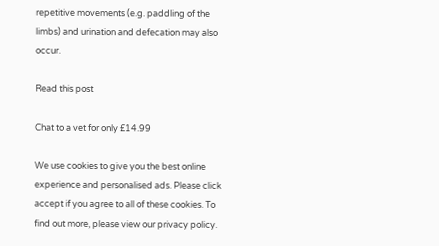repetitive movements (e.g. paddling of the limbs) and urination and defecation may also occur.

Read this post

Chat to a vet for only £14.99

We use cookies to give you the best online experience and personalised ads. Please click accept if you agree to all of these cookies. To find out more, please view our privacy policy.